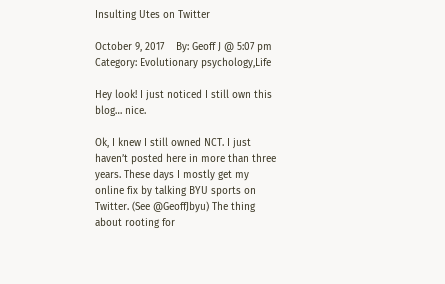Insulting Utes on Twitter

October 9, 2017    By: Geoff J @ 5:07 pm   Category: Evolutionary psychology,Life

Hey look! I just noticed I still own this blog… nice.

Ok, I knew I still owned NCT. I just haven’t posted here in more than three years. These days I mostly get my online fix by talking BYU sports on Twitter. (See @GeoffJbyu) The thing about rooting for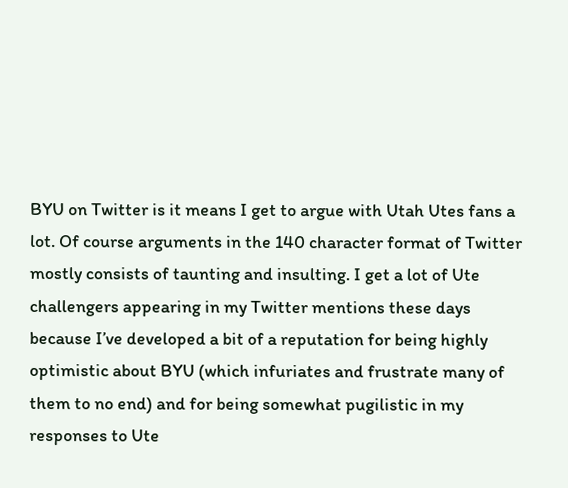BYU on Twitter is it means I get to argue with Utah Utes fans a lot. Of course arguments in the 140 character format of Twitter mostly consists of taunting and insulting. I get a lot of Ute challengers appearing in my Twitter mentions these days because I’ve developed a bit of a reputation for being highly optimistic about BYU (which infuriates and frustrate many of them to no end) and for being somewhat pugilistic in my responses to Ute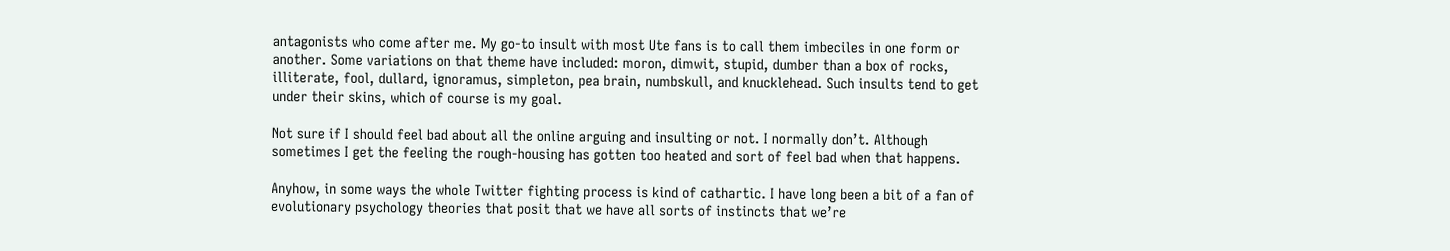antagonists who come after me. My go-to insult with most Ute fans is to call them imbeciles in one form or another. Some variations on that theme have included: moron, dimwit, stupid, dumber than a box of rocks, illiterate, fool, dullard, ignoramus, simpleton, pea brain, numbskull, and knucklehead. Such insults tend to get under their skins, which of course is my goal.

Not sure if I should feel bad about all the online arguing and insulting or not. I normally don’t. Although sometimes I get the feeling the rough-housing has gotten too heated and sort of feel bad when that happens.

Anyhow, in some ways the whole Twitter fighting process is kind of cathartic. I have long been a bit of a fan of evolutionary psychology theories that posit that we have all sorts of instincts that we’re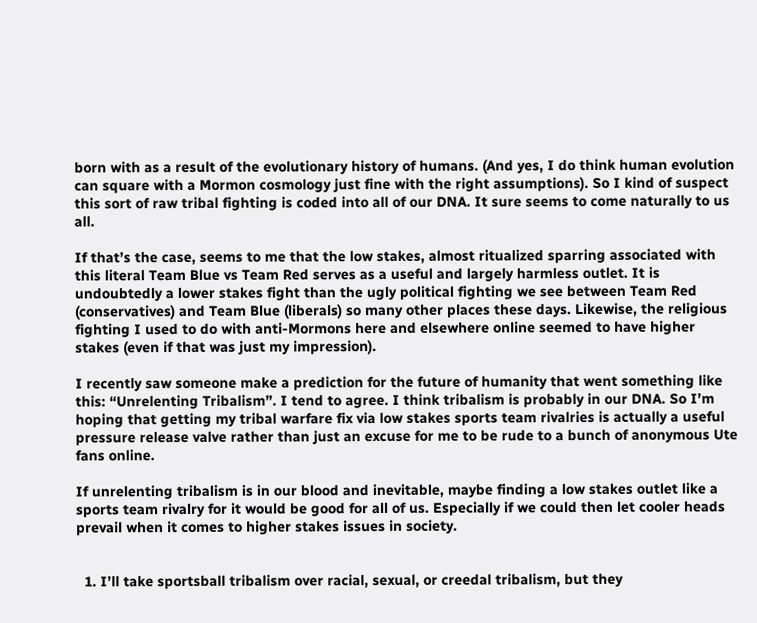born with as a result of the evolutionary history of humans. (And yes, I do think human evolution can square with a Mormon cosmology just fine with the right assumptions). So I kind of suspect this sort of raw tribal fighting is coded into all of our DNA. It sure seems to come naturally to us all.

If that’s the case, seems to me that the low stakes, almost ritualized sparring associated with this literal Team Blue vs Team Red serves as a useful and largely harmless outlet. It is undoubtedly a lower stakes fight than the ugly political fighting we see between Team Red (conservatives) and Team Blue (liberals) so many other places these days. Likewise, the religious fighting I used to do with anti-Mormons here and elsewhere online seemed to have higher stakes (even if that was just my impression).

I recently saw someone make a prediction for the future of humanity that went something like this: “Unrelenting Tribalism”. I tend to agree. I think tribalism is probably in our DNA. So I’m hoping that getting my tribal warfare fix via low stakes sports team rivalries is actually a useful pressure release valve rather than just an excuse for me to be rude to a bunch of anonymous Ute fans online.

If unrelenting tribalism is in our blood and inevitable, maybe finding a low stakes outlet like a sports team rivalry for it would be good for all of us. Especially if we could then let cooler heads prevail when it comes to higher stakes issues in society.


  1. I’ll take sportsball tribalism over racial, sexual, or creedal tribalism, but they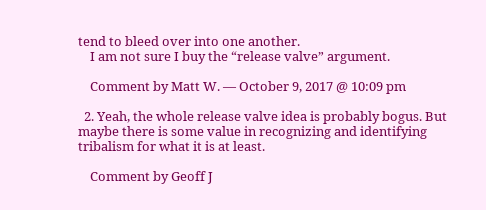tend to bleed over into one another.
    I am not sure I buy the “release valve” argument.

    Comment by Matt W. — October 9, 2017 @ 10:09 pm

  2. Yeah, the whole release valve idea is probably bogus. But maybe there is some value in recognizing and identifying tribalism for what it is at least.

    Comment by Geoff J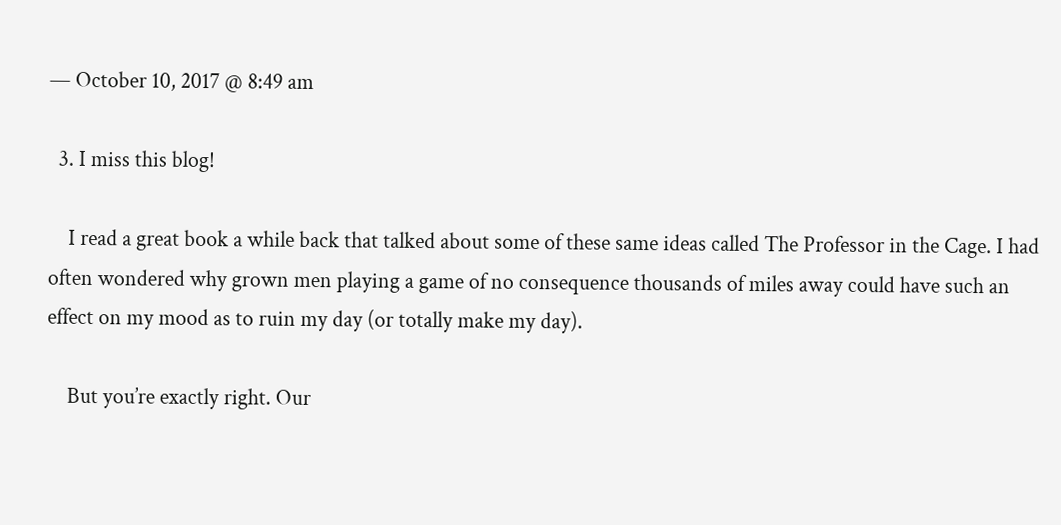— October 10, 2017 @ 8:49 am

  3. I miss this blog!

    I read a great book a while back that talked about some of these same ideas called The Professor in the Cage. I had often wondered why grown men playing a game of no consequence thousands of miles away could have such an effect on my mood as to ruin my day (or totally make my day).

    But you’re exactly right. Our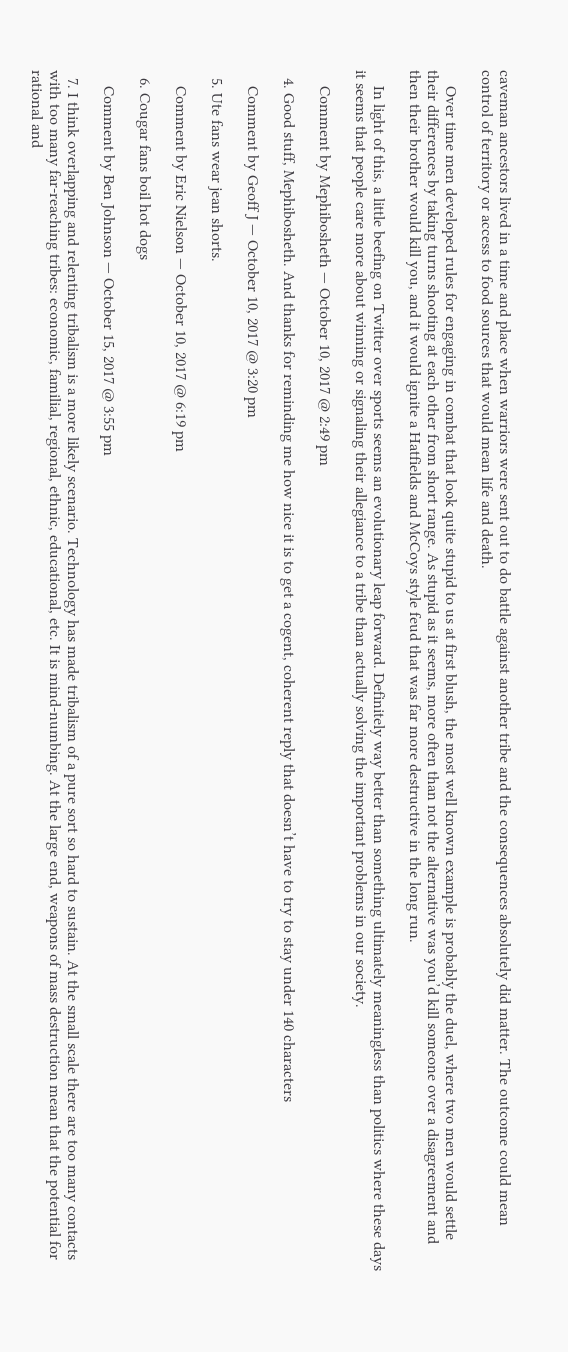caveman ancestors lived in a time and place when warriors were sent out to do battle against another tribe and the consequences absolutely did matter. The outcome could mean control of territory or access to food sources that would mean life and death.

    Over time men developed rules for engaging in combat that look quite stupid to us at first blush, the most well known example is probably the duel, where two men would settle their differences by taking turns shooting at each other from short range. As stupid as it seems, more often than not the alternative was you’d kill someone over a disagreement and then their brother would kill you, and it would ignite a Hatfields and McCoys style feud that was far more destructive in the long run.

    In light of this, a little beefing on Twitter over sports seems an evolutionary leap forward. Definitely way better than something ultimately meaningless than politics where these days it seems that people care more about winning or signaling their allegiance to a tribe than actually solving the important problems in our society.

    Comment by Mephibosheth — October 10, 2017 @ 2:49 pm

  4. Good stuff, Mephibosheth. And thanks for reminding me how nice it is to get a cogent, coherent reply that doesn’t have to try to stay under 140 characters

    Comment by Geoff J — October 10, 2017 @ 3:20 pm

  5. Ute fans wear jean shorts.

    Comment by Eric Nielson — October 10, 2017 @ 6:19 pm

  6. Cougar fans boil hot dogs

    Comment by Ben Johnson — October 15, 2017 @ 3:55 pm

  7. I think overlapping and relenting tribalism is a more likely scenario. Technology has made tribalism of a pure sort so hard to sustain. At the small scale there are too many contacts with too many far-reaching tribes: economic, familial, regional, ethnic, educational, etc. It is mind-numbing. At the large end, weapons of mass destruction mean that the potential for rational and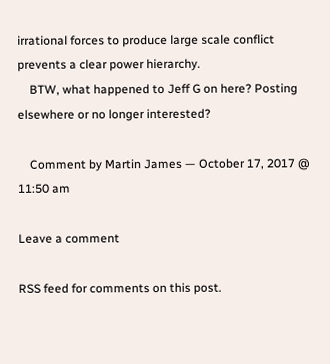irrational forces to produce large scale conflict prevents a clear power hierarchy.
    BTW, what happened to Jeff G on here? Posting elsewhere or no longer interested?

    Comment by Martin James — October 17, 2017 @ 11:50 am

Leave a comment

RSS feed for comments on this post.